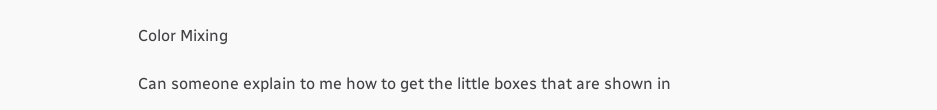Color Mixing

Can someone explain to me how to get the little boxes that are shown in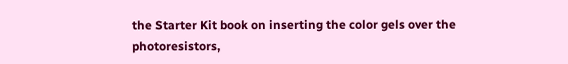the Starter Kit book on inserting the color gels over the photoresistors,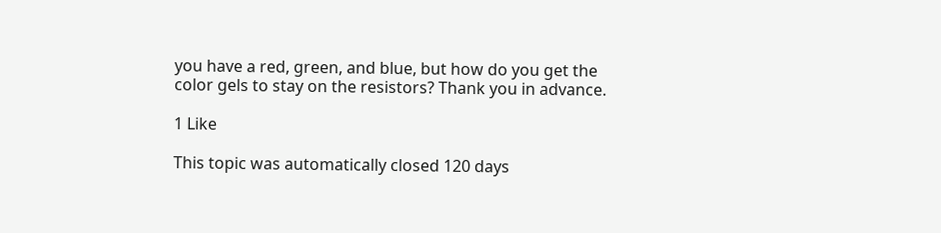you have a red, green, and blue, but how do you get the color gels to stay on the resistors? Thank you in advance.

1 Like

This topic was automatically closed 120 days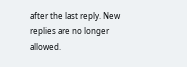after the last reply. New replies are no longer allowed.